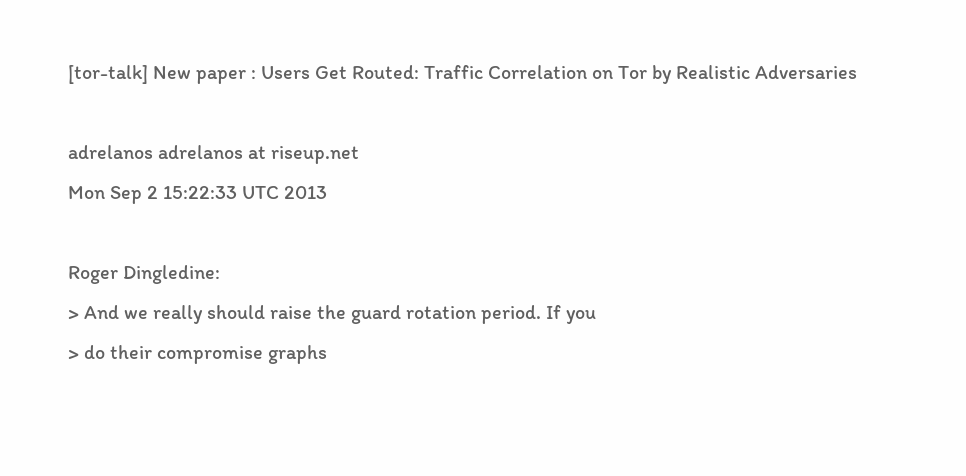[tor-talk] New paper : Users Get Routed: Traffic Correlation on Tor by Realistic Adversaries

adrelanos adrelanos at riseup.net
Mon Sep 2 15:22:33 UTC 2013

Roger Dingledine:
> And we really should raise the guard rotation period. If you
> do their compromise graphs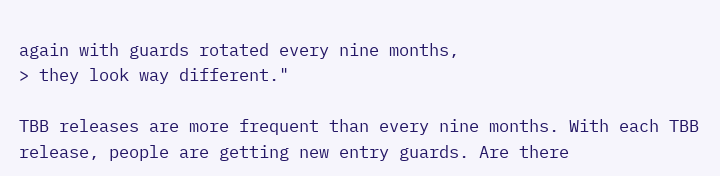again with guards rotated every nine months,
> they look way different."

TBB releases are more frequent than every nine months. With each TBB
release, people are getting new entry guards. Are there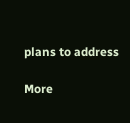plans to address

More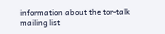information about the tor-talk mailing list